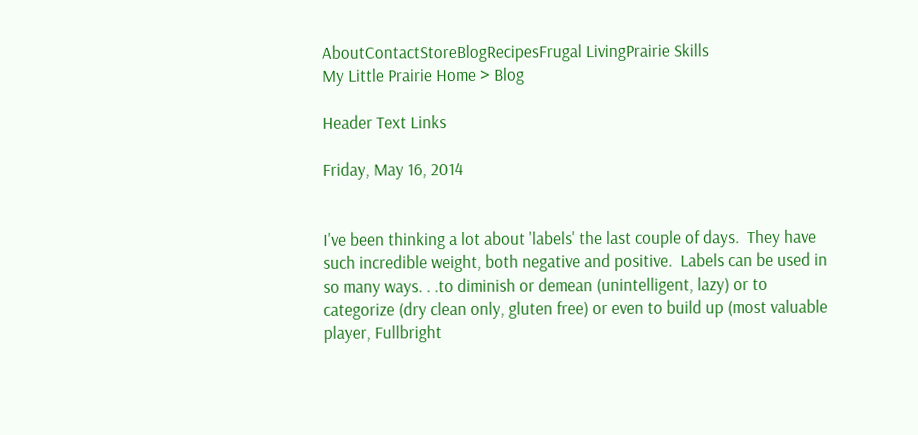AboutContactStoreBlogRecipesFrugal LivingPrairie Skills
My Little Prairie Home > Blog

Header Text Links

Friday, May 16, 2014


I've been thinking a lot about 'labels' the last couple of days.  They have such incredible weight, both negative and positive.  Labels can be used in so many ways. . .to diminish or demean (unintelligent, lazy) or to categorize (dry clean only, gluten free) or even to build up (most valuable player, Fullbright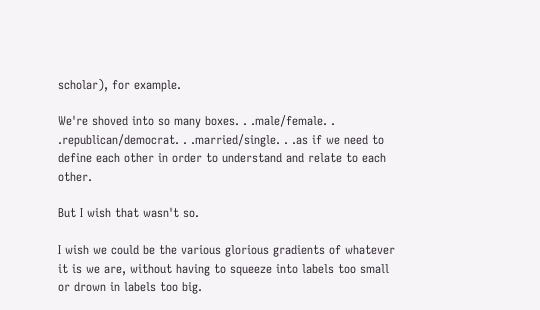scholar), for example.

We're shoved into so many boxes. . .male/female. . .republican/democrat. . .married/single. . .as if we need to define each other in order to understand and relate to each other.

But I wish that wasn't so.

I wish we could be the various glorious gradients of whatever it is we are, without having to squeeze into labels too small or drown in labels too big.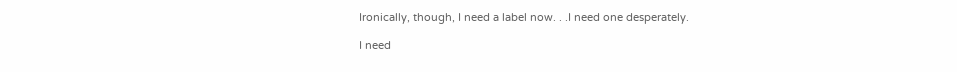Ironically, though, I need a label now. . .I need one desperately.

I need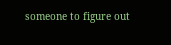someone to figure out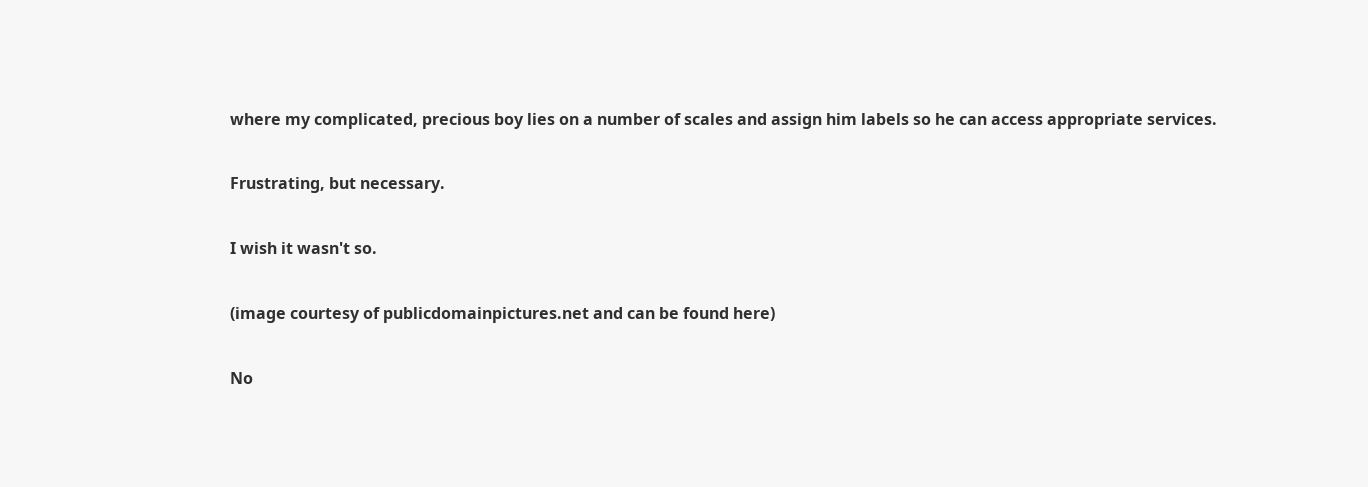where my complicated, precious boy lies on a number of scales and assign him labels so he can access appropriate services.

Frustrating, but necessary.

I wish it wasn't so.

(image courtesy of publicdomainpictures.net and can be found here)

No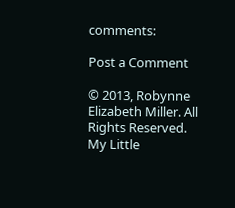comments:

Post a Comment

© 2013, Robynne Elizabeth Miller. All Rights Reserved.
My Little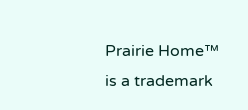Prairie Home™ is a trademark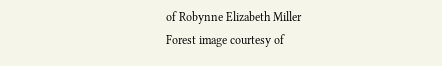of Robynne Elizabeth Miller
Forest image courtesy of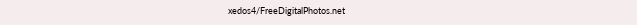xedos4/FreeDigitalPhotos.net